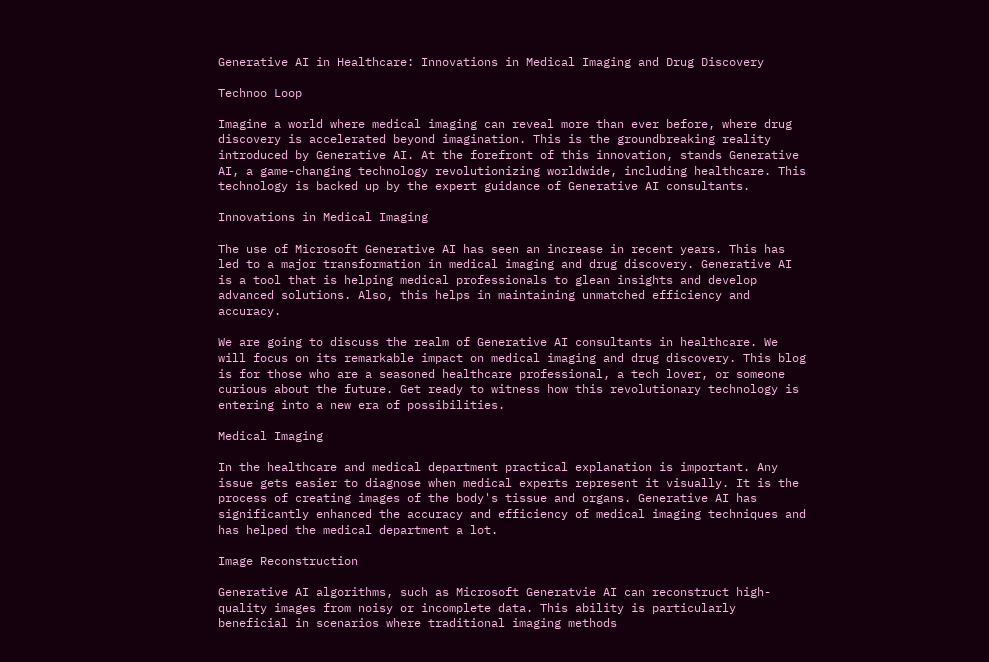Generative AI in Healthcare: Innovations in Medical Imaging and Drug Discovery

Technoo Loop

Imagine a world where medical imaging can reveal more than ever before, where drug discovery is accelerated beyond imagination. This is the groundbreaking reality introduced by Generative AI. At the forefront of this innovation, stands Generative AI, a game-changing technology revolutionizing worldwide, including healthcare. This technology is backed up by the expert guidance of Generative AI consultants.

Innovations in Medical Imaging

The use of Microsoft Generative AI has seen an increase in recent years. This has led to a major transformation in medical imaging and drug discovery. Generative AI is a tool that is helping medical professionals to glean insights and develop advanced solutions. Also, this helps in maintaining unmatched efficiency and accuracy.

We are going to discuss the realm of Generative AI consultants in healthcare. We will focus on its remarkable impact on medical imaging and drug discovery. This blog is for those who are a seasoned healthcare professional, a tech lover, or someone curious about the future. Get ready to witness how this revolutionary technology is entering into a new era of possibilities.

Medical Imaging

In the healthcare and medical department practical explanation is important. Any issue gets easier to diagnose when medical experts represent it visually. It is the process of creating images of the body's tissue and organs. Generative AI has significantly enhanced the accuracy and efficiency of medical imaging techniques and has helped the medical department a lot.

Image Reconstruction

Generative AI algorithms, such as Microsoft Generatvie AI can reconstruct high-quality images from noisy or incomplete data. This ability is particularly beneficial in scenarios where traditional imaging methods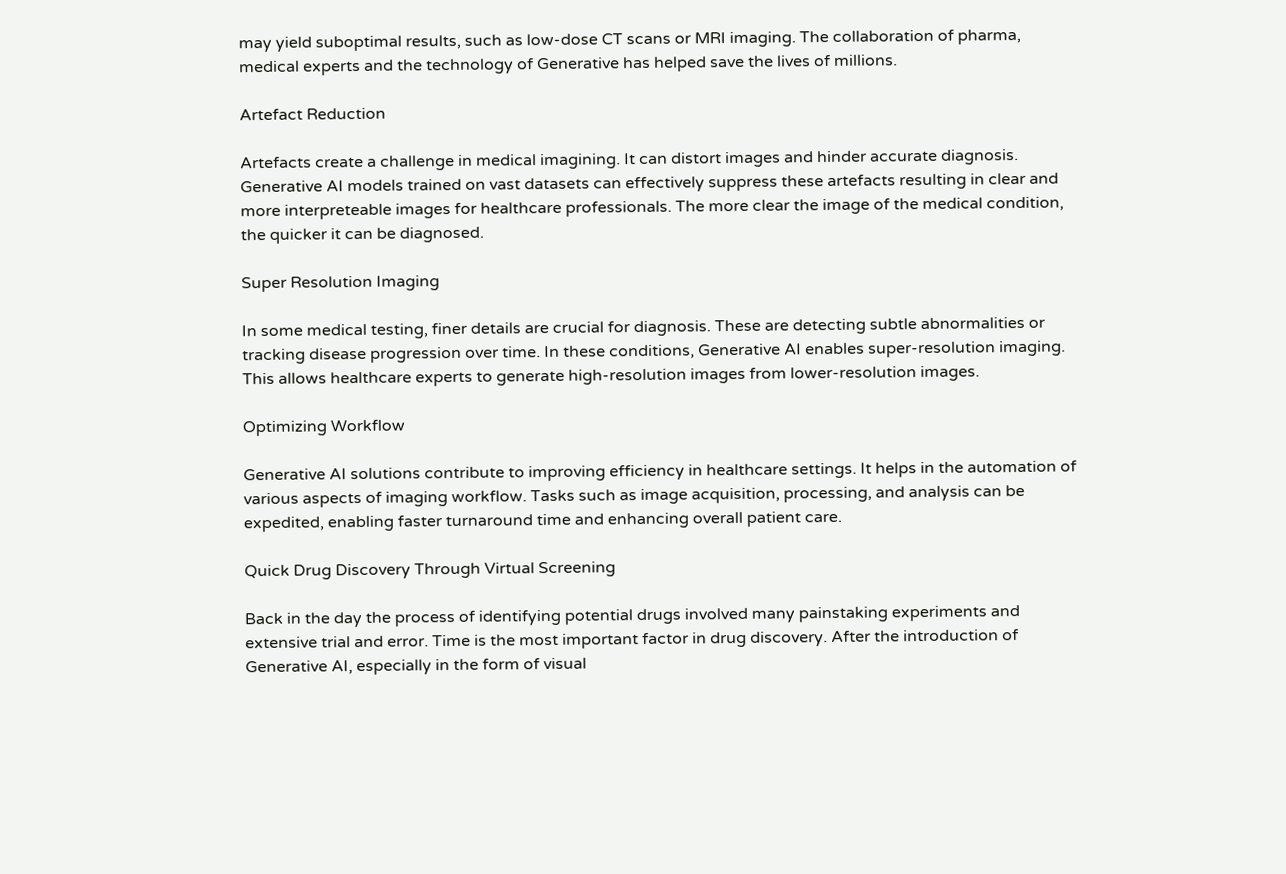may yield suboptimal results, such as low-dose CT scans or MRI imaging. The collaboration of pharma, medical experts and the technology of Generative has helped save the lives of millions.

Artefact Reduction

Artefacts create a challenge in medical imagining. It can distort images and hinder accurate diagnosis. Generative AI models trained on vast datasets can effectively suppress these artefacts resulting in clear and more interpreteable images for healthcare professionals. The more clear the image of the medical condition, the quicker it can be diagnosed.

Super Resolution Imaging

In some medical testing, finer details are crucial for diagnosis. These are detecting subtle abnormalities or tracking disease progression over time. In these conditions, Generative AI enables super-resolution imaging. This allows healthcare experts to generate high-resolution images from lower-resolution images.

Optimizing Workflow

Generative AI solutions contribute to improving efficiency in healthcare settings. It helps in the automation of various aspects of imaging workflow. Tasks such as image acquisition, processing, and analysis can be expedited, enabling faster turnaround time and enhancing overall patient care.

Quick Drug Discovery Through Virtual Screening

Back in the day the process of identifying potential drugs involved many painstaking experiments and extensive trial and error. Time is the most important factor in drug discovery. After the introduction of Generative AI, especially in the form of visual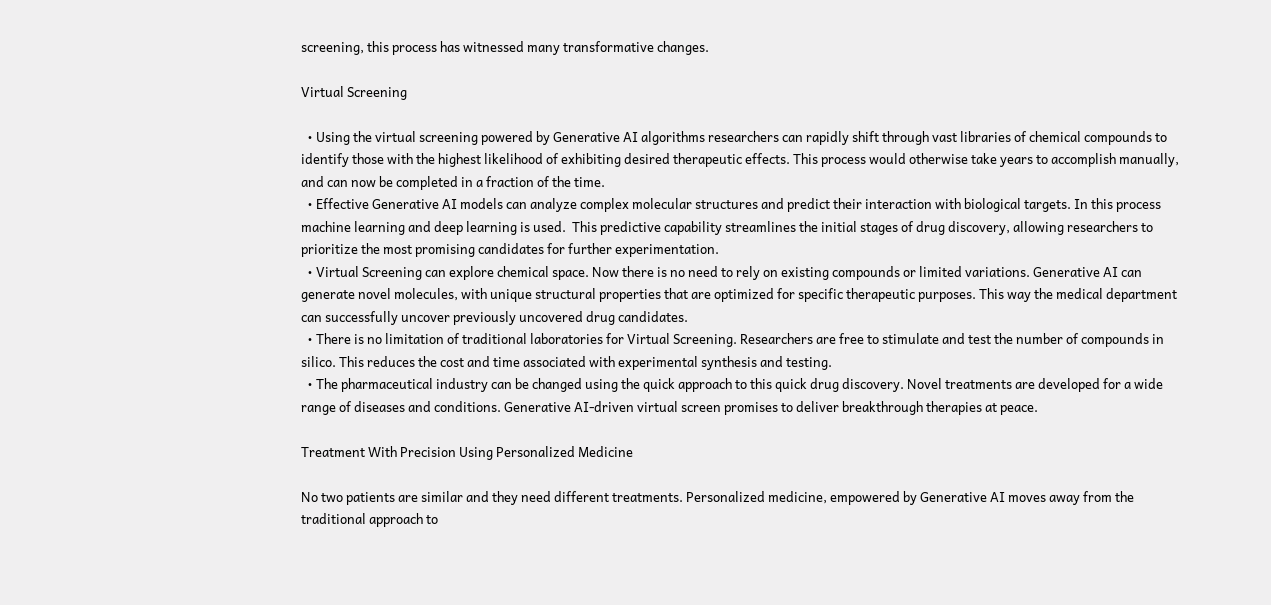screening, this process has witnessed many transformative changes.

Virtual Screening

  • Using the virtual screening powered by Generative AI algorithms researchers can rapidly shift through vast libraries of chemical compounds to identify those with the highest likelihood of exhibiting desired therapeutic effects. This process would otherwise take years to accomplish manually, and can now be completed in a fraction of the time.
  • Effective Generative AI models can analyze complex molecular structures and predict their interaction with biological targets. In this process machine learning and deep learning is used.  This predictive capability streamlines the initial stages of drug discovery, allowing researchers to prioritize the most promising candidates for further experimentation.
  • Virtual Screening can explore chemical space. Now there is no need to rely on existing compounds or limited variations. Generative AI can generate novel molecules, with unique structural properties that are optimized for specific therapeutic purposes. This way the medical department can successfully uncover previously uncovered drug candidates.
  • There is no limitation of traditional laboratories for Virtual Screening. Researchers are free to stimulate and test the number of compounds in silico. This reduces the cost and time associated with experimental synthesis and testing.
  • The pharmaceutical industry can be changed using the quick approach to this quick drug discovery. Novel treatments are developed for a wide range of diseases and conditions. Generative AI-driven virtual screen promises to deliver breakthrough therapies at peace.

Treatment With Precision Using Personalized Medicine

No two patients are similar and they need different treatments. Personalized medicine, empowered by Generative AI moves away from the traditional approach to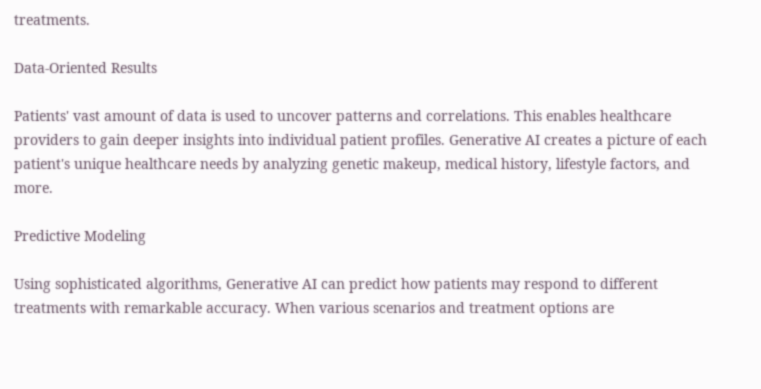treatments.

Data-Oriented Results

Patients' vast amount of data is used to uncover patterns and correlations. This enables healthcare providers to gain deeper insights into individual patient profiles. Generative AI creates a picture of each patient's unique healthcare needs by analyzing genetic makeup, medical history, lifestyle factors, and more.

Predictive Modeling

Using sophisticated algorithms, Generative AI can predict how patients may respond to different treatments with remarkable accuracy. When various scenarios and treatment options are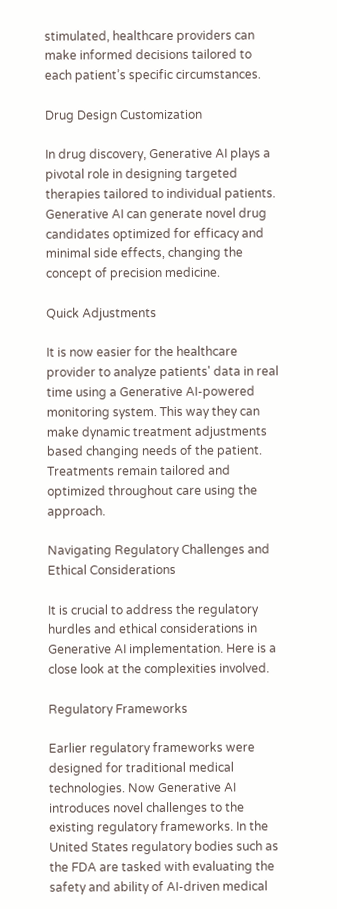stimulated, healthcare providers can make informed decisions tailored to each patient’s specific circumstances.

Drug Design Customization

In drug discovery, Generative AI plays a pivotal role in designing targeted therapies tailored to individual patients. Generative AI can generate novel drug candidates optimized for efficacy and minimal side effects, changing the concept of precision medicine.

Quick Adjustments

It is now easier for the healthcare provider to analyze patients' data in real time using a Generative AI-powered monitoring system. This way they can make dynamic treatment adjustments based changing needs of the patient. Treatments remain tailored and optimized throughout care using the approach.

Navigating Regulatory Challenges and Ethical Considerations

It is crucial to address the regulatory hurdles and ethical considerations in Generative AI implementation. Here is a close look at the complexities involved.

Regulatory Frameworks

Earlier regulatory frameworks were designed for traditional medical technologies. Now Generative AI introduces novel challenges to the existing regulatory frameworks. In the United States regulatory bodies such as the FDA are tasked with evaluating the safety and ability of AI-driven medical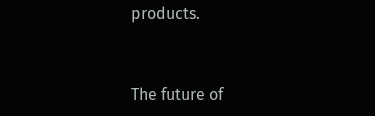products.


The future of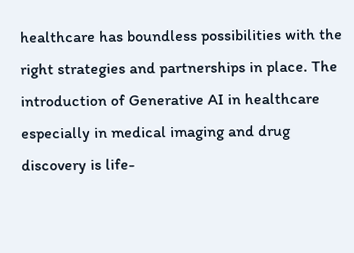healthcare has boundless possibilities with the right strategies and partnerships in place. The introduction of Generative AI in healthcare especially in medical imaging and drug discovery is life-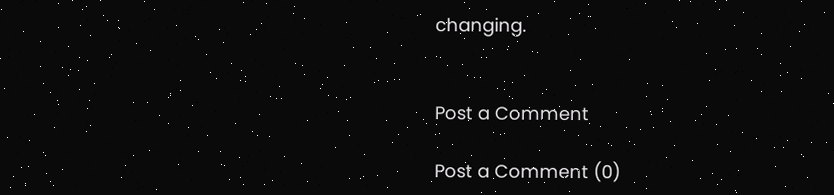changing.


Post a Comment

Post a Comment (0)